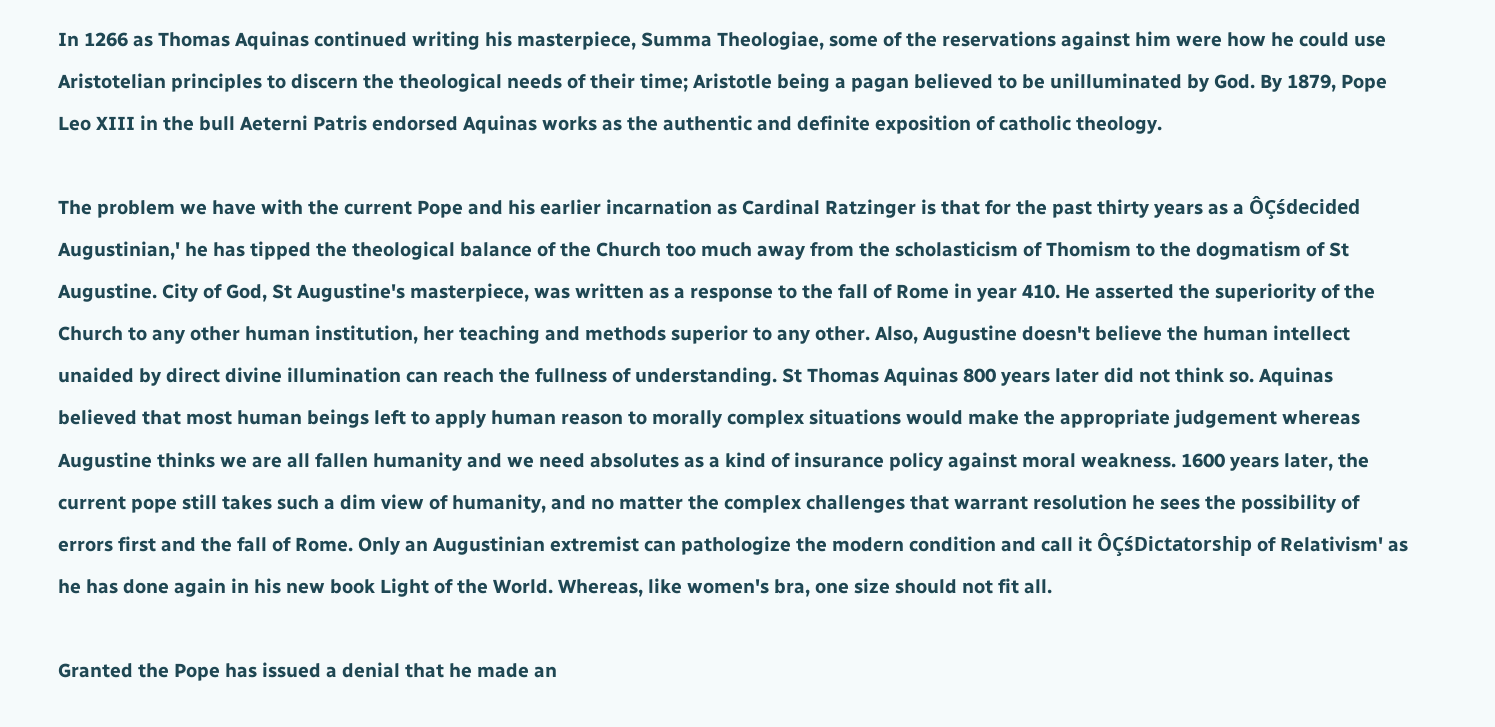In 1266 as Thomas Aquinas continued writing his masterpiece, Summa Theologiae, some of the reservations against him were how he could use Aristotelian principles to discern the theological needs of their time; Aristotle being a pagan believed to be unilluminated by God. By 1879, Pope Leo XIII in the bull Aeterni Patris endorsed Aquinas works as the authentic and definite exposition of catholic theology.

The problem we have with the current Pope and his earlier incarnation as Cardinal Ratzinger is that for the past thirty years as a ÔÇśdecided Augustinian,' he has tipped the theological balance of the Church too much away from the scholasticism of Thomism to the dogmatism of St Augustine. City of God, St Augustine's masterpiece, was written as a response to the fall of Rome in year 410. He asserted the superiority of the Church to any other human institution, her teaching and methods superior to any other. Also, Augustine doesn't believe the human intellect unaided by direct divine illumination can reach the fullness of understanding. St Thomas Aquinas 800 years later did not think so. Aquinas believed that most human beings left to apply human reason to morally complex situations would make the appropriate judgement whereas Augustine thinks we are all fallen humanity and we need absolutes as a kind of insurance policy against moral weakness. 1600 years later, the current pope still takes such a dim view of humanity, and no matter the complex challenges that warrant resolution he sees the possibility of errors first and the fall of Rome. Only an Augustinian extremist can pathologize the modern condition and call it ÔÇśDictatorship of Relativism' as he has done again in his new book Light of the World. Whereas, like women's bra, one size should not fit all.

Granted the Pope has issued a denial that he made an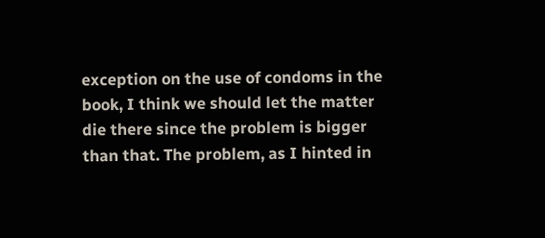exception on the use of condoms in the book, I think we should let the matter die there since the problem is bigger than that. The problem, as I hinted in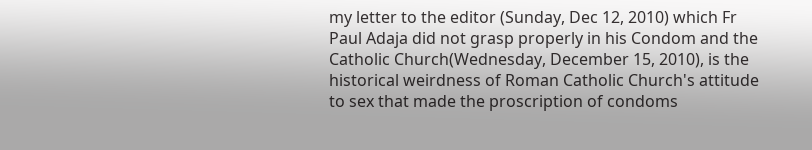my letter to the editor (Sunday, Dec 12, 2010) which Fr Paul Adaja did not grasp properly in his Condom and the Catholic Church(Wednesday, December 15, 2010), is the historical weirdness of Roman Catholic Church's attitude to sex that made the proscription of condoms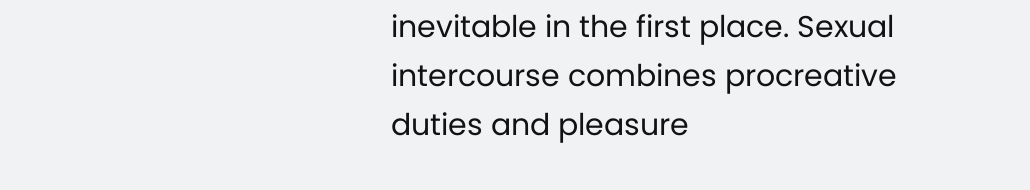inevitable in the first place. Sexual intercourse combines procreative duties and pleasure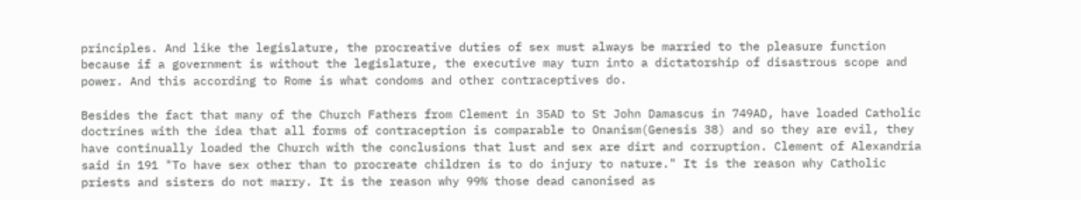principles. And like the legislature, the procreative duties of sex must always be married to the pleasure function because if a government is without the legislature, the executive may turn into a dictatorship of disastrous scope and power. And this according to Rome is what condoms and other contraceptives do.

Besides the fact that many of the Church Fathers from Clement in 35AD to St John Damascus in 749AD, have loaded Catholic doctrines with the idea that all forms of contraception is comparable to Onanism(Genesis 38) and so they are evil, they have continually loaded the Church with the conclusions that lust and sex are dirt and corruption. Clement of Alexandria said in 191 "To have sex other than to procreate children is to do injury to nature." It is the reason why Catholic priests and sisters do not marry. It is the reason why 99% those dead canonised as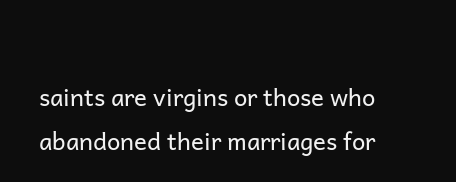saints are virgins or those who abandoned their marriages for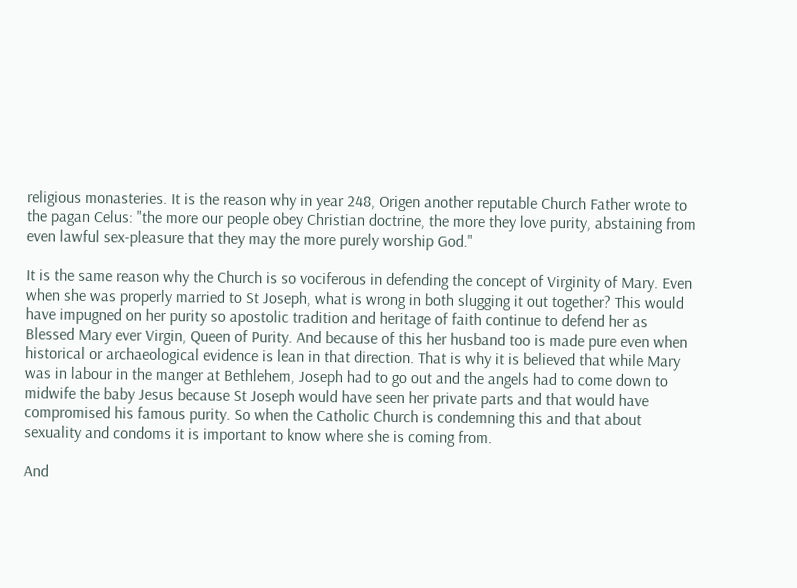religious monasteries. It is the reason why in year 248, Origen another reputable Church Father wrote to the pagan Celus: "the more our people obey Christian doctrine, the more they love purity, abstaining from even lawful sex-pleasure that they may the more purely worship God."

It is the same reason why the Church is so vociferous in defending the concept of Virginity of Mary. Even when she was properly married to St Joseph, what is wrong in both slugging it out together? This would have impugned on her purity so apostolic tradition and heritage of faith continue to defend her as Blessed Mary ever Virgin, Queen of Purity. And because of this her husband too is made pure even when historical or archaeological evidence is lean in that direction. That is why it is believed that while Mary was in labour in the manger at Bethlehem, Joseph had to go out and the angels had to come down to midwife the baby Jesus because St Joseph would have seen her private parts and that would have compromised his famous purity. So when the Catholic Church is condemning this and that about sexuality and condoms it is important to know where she is coming from.

And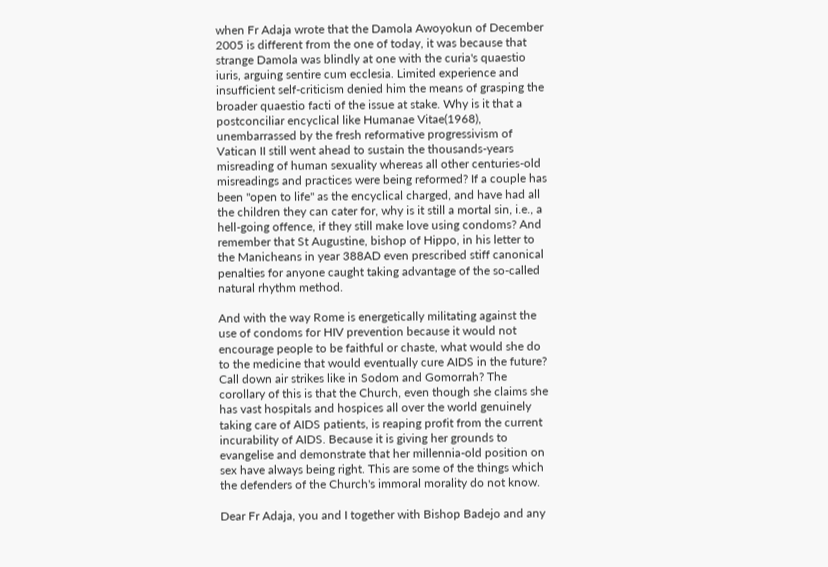when Fr Adaja wrote that the Damola Awoyokun of December 2005 is different from the one of today, it was because that strange Damola was blindly at one with the curia's quaestio iuris, arguing sentire cum ecclesia. Limited experience and insufficient self-criticism denied him the means of grasping the broader quaestio facti of the issue at stake. Why is it that a postconciliar encyclical like Humanae Vitae(1968), unembarrassed by the fresh reformative progressivism of Vatican II still went ahead to sustain the thousands-years misreading of human sexuality whereas all other centuries-old misreadings and practices were being reformed? If a couple has been "open to life" as the encyclical charged, and have had all the children they can cater for, why is it still a mortal sin, i.e., a hell-going offence, if they still make love using condoms? And remember that St Augustine, bishop of Hippo, in his letter to the Manicheans in year 388AD even prescribed stiff canonical penalties for anyone caught taking advantage of the so-called natural rhythm method.

And with the way Rome is energetically militating against the use of condoms for HIV prevention because it would not encourage people to be faithful or chaste, what would she do to the medicine that would eventually cure AIDS in the future? Call down air strikes like in Sodom and Gomorrah? The corollary of this is that the Church, even though she claims she has vast hospitals and hospices all over the world genuinely taking care of AIDS patients, is reaping profit from the current incurability of AIDS. Because it is giving her grounds to evangelise and demonstrate that her millennia-old position on sex have always being right. This are some of the things which the defenders of the Church's immoral morality do not know.

Dear Fr Adaja, you and I together with Bishop Badejo and any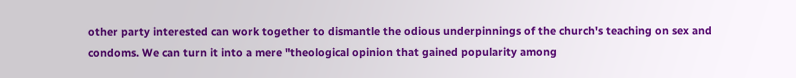other party interested can work together to dismantle the odious underpinnings of the church's teaching on sex and condoms. We can turn it into a mere "theological opinion that gained popularity among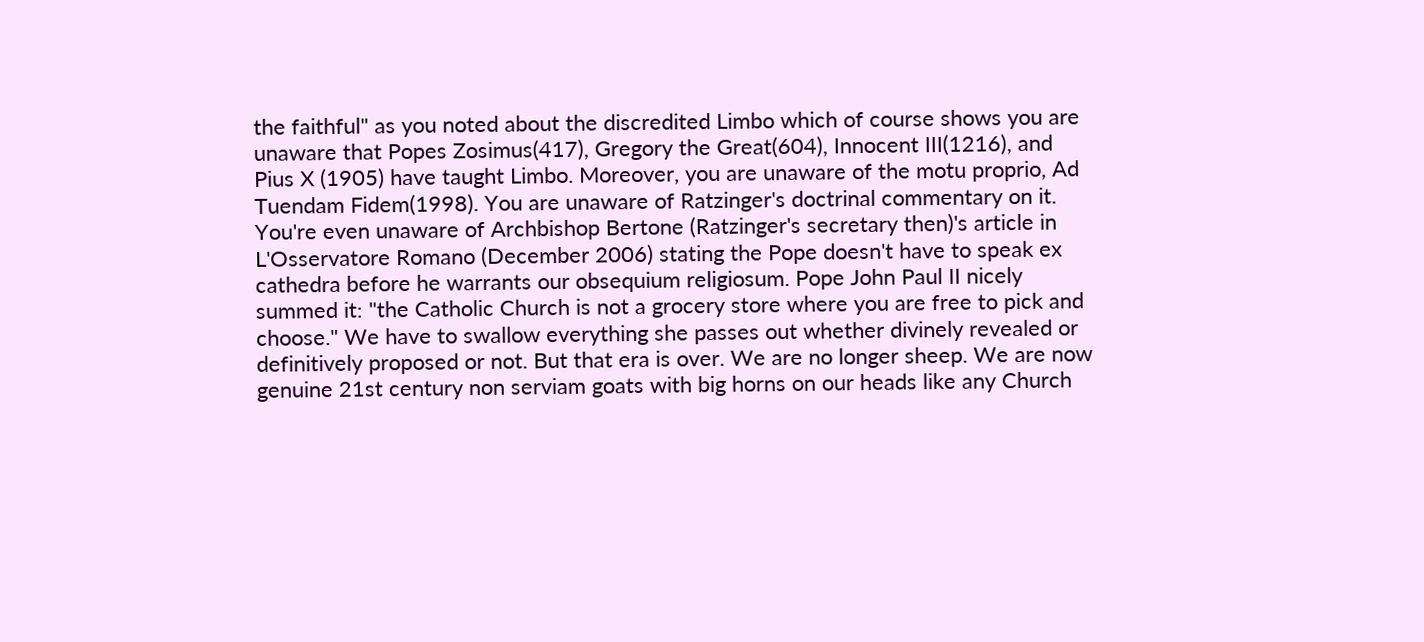the faithful" as you noted about the discredited Limbo which of course shows you are unaware that Popes Zosimus(417), Gregory the Great(604), Innocent III(1216), and Pius X (1905) have taught Limbo. Moreover, you are unaware of the motu proprio, Ad Tuendam Fidem(1998). You are unaware of Ratzinger's doctrinal commentary on it. You're even unaware of Archbishop Bertone (Ratzinger's secretary then)'s article in L'Osservatore Romano (December 2006) stating the Pope doesn't have to speak ex cathedra before he warrants our obsequium religiosum. Pope John Paul II nicely summed it: "the Catholic Church is not a grocery store where you are free to pick and choose." We have to swallow everything she passes out whether divinely revealed or definitively proposed or not. But that era is over. We are no longer sheep. We are now genuine 21st century non serviam goats with big horns on our heads like any Church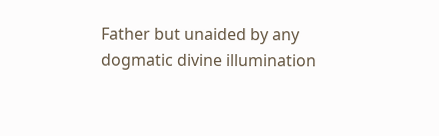Father but unaided by any dogmatic divine illumination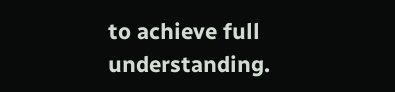to achieve full understanding.